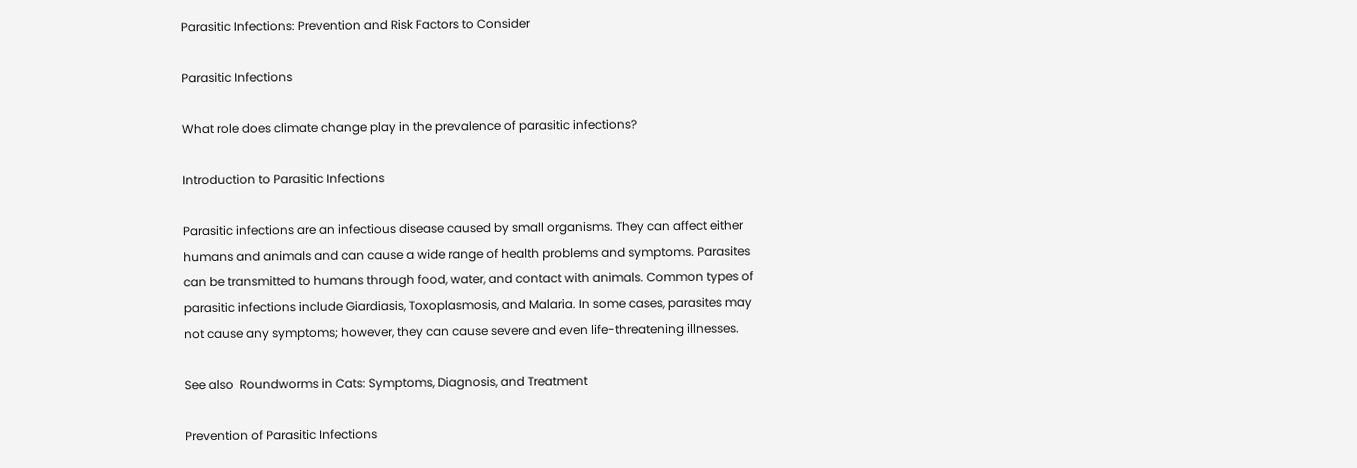Parasitic Infections: Prevention and Risk Factors to Consider

Parasitic Infections

What role does climate change play in the prevalence of parasitic infections?

Introduction to Parasitic Infections

Parasitic infections are an infectious disease caused by small organisms. They can affect either humans and animals and can cause a wide range of health problems and symptoms. Parasites can be transmitted to humans through food, water, and contact with animals. Common types of parasitic infections include Giardiasis, Toxoplasmosis, and Malaria. In some cases, parasites may not cause any symptoms; however, they can cause severe and even life-threatening illnesses.

See also  Roundworms in Cats: Symptoms, Diagnosis, and Treatment

Prevention of Parasitic Infections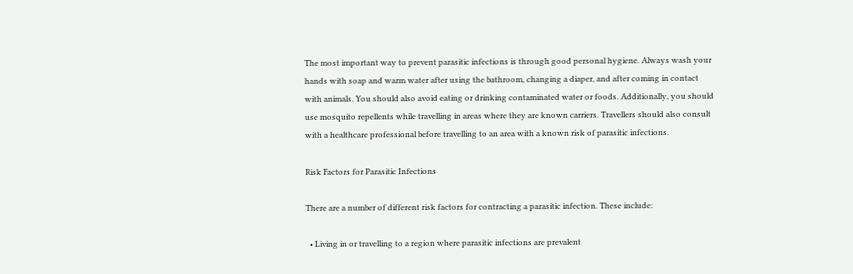The most important way to prevent parasitic infections is through good personal hygiene. Always wash your hands with soap and warm water after using the bathroom, changing a diaper, and after coming in contact with animals. You should also avoid eating or drinking contaminated water or foods. Additionally, you should use mosquito repellents while travelling in areas where they are known carriers. Travellers should also consult with a healthcare professional before travelling to an area with a known risk of parasitic infections.

Risk Factors for Parasitic Infections

There are a number of different risk factors for contracting a parasitic infection. These include:

  • Living in or travelling to a region where parasitic infections are prevalent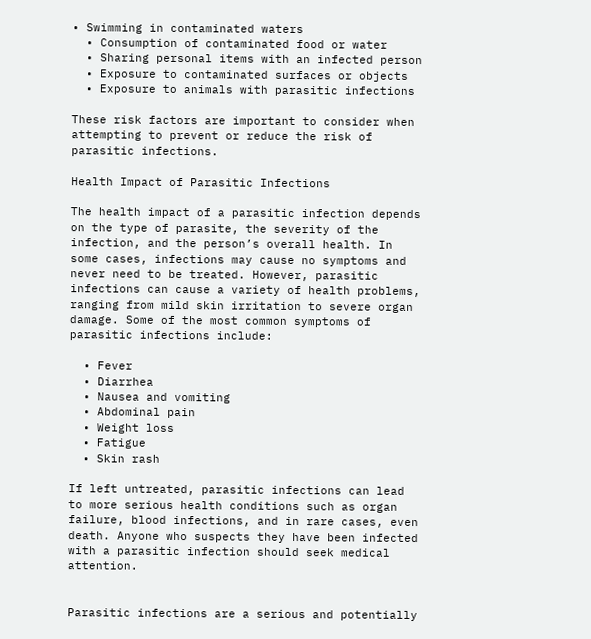• Swimming in contaminated waters
  • Consumption of contaminated food or water
  • Sharing personal items with an infected person
  • Exposure to contaminated surfaces or objects
  • Exposure to animals with parasitic infections

These risk factors are important to consider when attempting to prevent or reduce the risk of parasitic infections.

Health Impact of Parasitic Infections

The health impact of a parasitic infection depends on the type of parasite, the severity of the infection, and the person’s overall health. In some cases, infections may cause no symptoms and never need to be treated. However, parasitic infections can cause a variety of health problems, ranging from mild skin irritation to severe organ damage. Some of the most common symptoms of parasitic infections include:

  • Fever
  • Diarrhea
  • Nausea and vomiting
  • Abdominal pain
  • Weight loss
  • Fatigue
  • Skin rash

If left untreated, parasitic infections can lead to more serious health conditions such as organ failure, blood infections, and in rare cases, even death. Anyone who suspects they have been infected with a parasitic infection should seek medical attention.


Parasitic infections are a serious and potentially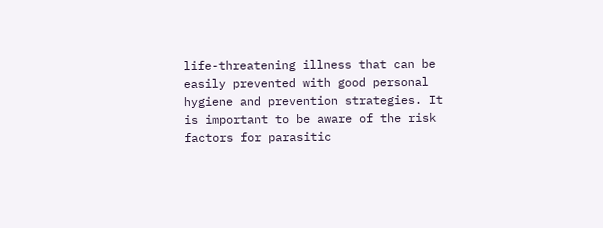life-threatening illness that can be easily prevented with good personal hygiene and prevention strategies. It is important to be aware of the risk factors for parasitic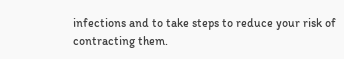infections and to take steps to reduce your risk of contracting them.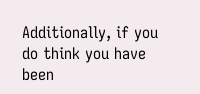Additionally, if you do think you have been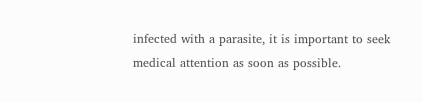infected with a parasite, it is important to seek medical attention as soon as possible.